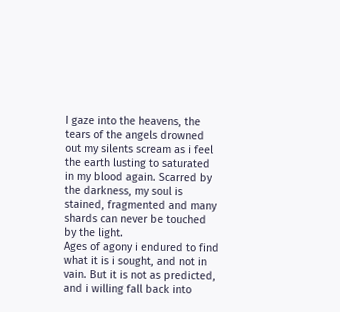I gaze into the heavens, the tears of the angels drowned out my silents scream as i feel the earth lusting to saturated in my blood again. Scarred by the darkness, my soul is stained, fragmented and many shards can never be touched by the light.
Ages of agony i endured to find what it is i sought, and not in vain. But it is not as predicted, and i willing fall back into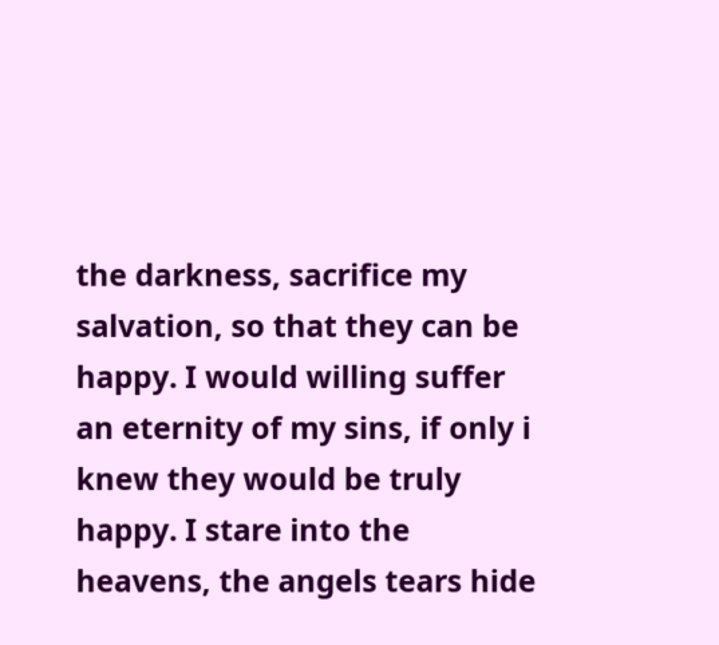the darkness, sacrifice my salvation, so that they can be happy. I would willing suffer an eternity of my sins, if only i knew they would be truly happy. I stare into the heavens, the angels tears hide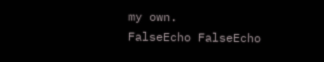my own.
FalseEcho FalseEcho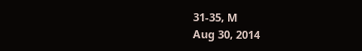31-35, M
Aug 30, 2014